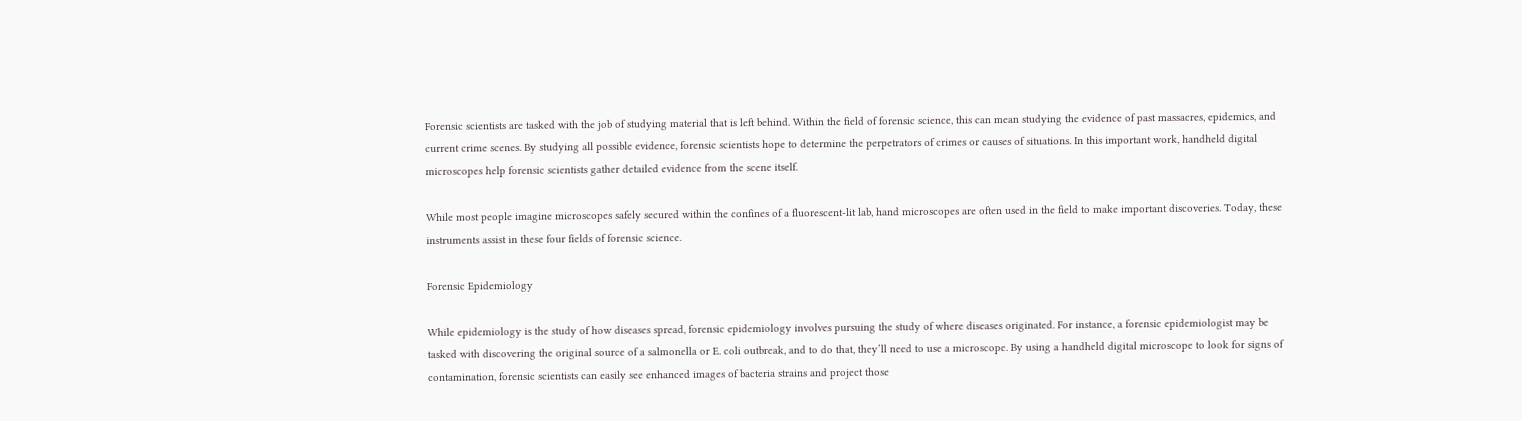Forensic scientists are tasked with the job of studying material that is left behind. Within the field of forensic science, this can mean studying the evidence of past massacres, epidemics, and current crime scenes. By studying all possible evidence, forensic scientists hope to determine the perpetrators of crimes or causes of situations. In this important work, handheld digital microscopes help forensic scientists gather detailed evidence from the scene itself.

While most people imagine microscopes safely secured within the confines of a fluorescent-lit lab, hand microscopes are often used in the field to make important discoveries. Today, these instruments assist in these four fields of forensic science.

Forensic Epidemiology

While epidemiology is the study of how diseases spread, forensic epidemiology involves pursuing the study of where diseases originated. For instance, a forensic epidemiologist may be tasked with discovering the original source of a salmonella or E. coli outbreak, and to do that, they’ll need to use a microscope. By using a handheld digital microscope to look for signs of contamination, forensic scientists can easily see enhanced images of bacteria strains and project those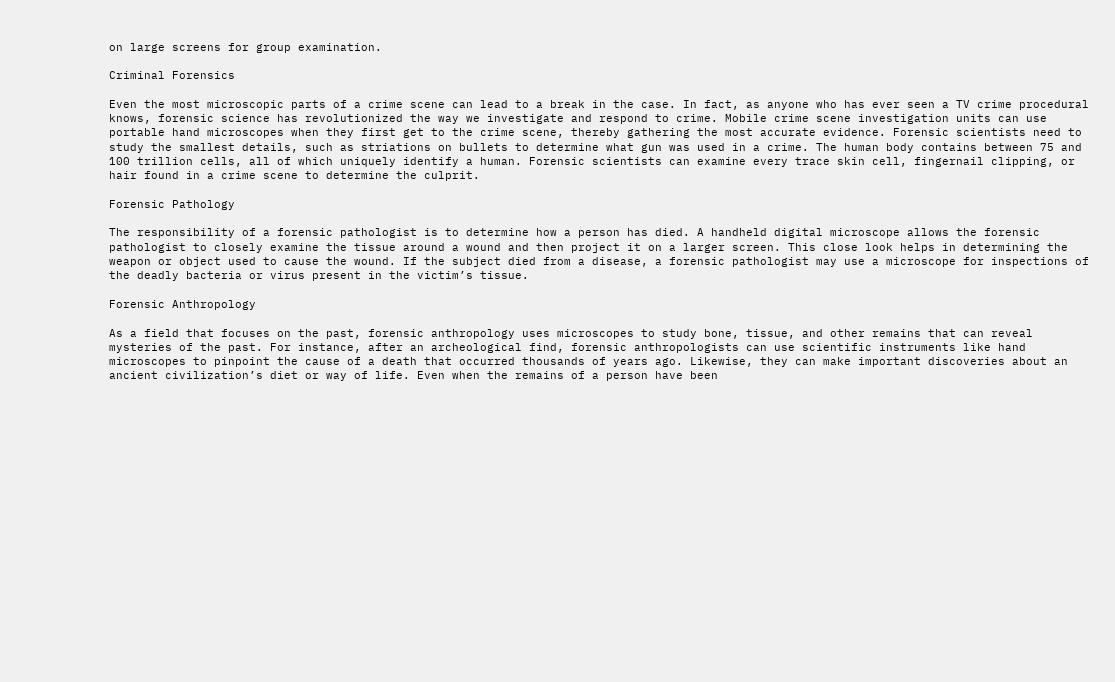on large screens for group examination.

Criminal Forensics

Even the most microscopic parts of a crime scene can lead to a break in the case. In fact, as anyone who has ever seen a TV crime procedural knows, forensic science has revolutionized the way we investigate and respond to crime. Mobile crime scene investigation units can use portable hand microscopes when they first get to the crime scene, thereby gathering the most accurate evidence. Forensic scientists need to study the smallest details, such as striations on bullets to determine what gun was used in a crime. The human body contains between 75 and 100 trillion cells, all of which uniquely identify a human. Forensic scientists can examine every trace skin cell, fingernail clipping, or hair found in a crime scene to determine the culprit.

Forensic Pathology

The responsibility of a forensic pathologist is to determine how a person has died. A handheld digital microscope allows the forensic pathologist to closely examine the tissue around a wound and then project it on a larger screen. This close look helps in determining the weapon or object used to cause the wound. If the subject died from a disease, a forensic pathologist may use a microscope for inspections of the deadly bacteria or virus present in the victim’s tissue.

Forensic Anthropology

As a field that focuses on the past, forensic anthropology uses microscopes to study bone, tissue, and other remains that can reveal mysteries of the past. For instance, after an archeological find, forensic anthropologists can use scientific instruments like hand microscopes to pinpoint the cause of a death that occurred thousands of years ago. Likewise, they can make important discoveries about an ancient civilization’s diet or way of life. Even when the remains of a person have been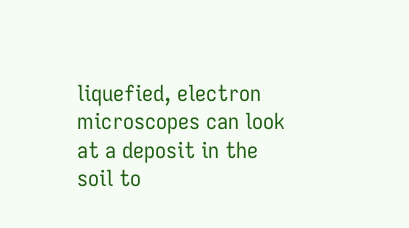liquefied, electron microscopes can look at a deposit in the soil to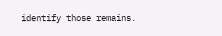identify those remains.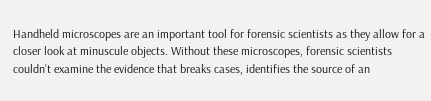Handheld microscopes are an important tool for forensic scientists as they allow for a closer look at minuscule objects. Without these microscopes, forensic scientists couldn’t examine the evidence that breaks cases, identifies the source of an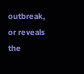outbreak, or reveals the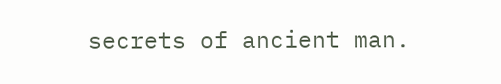secrets of ancient man.